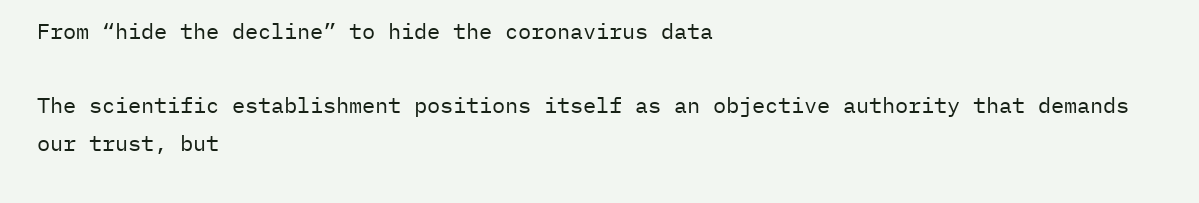From “hide the decline” to hide the coronavirus data

The scientific establishment positions itself as an objective authority that demands our trust, but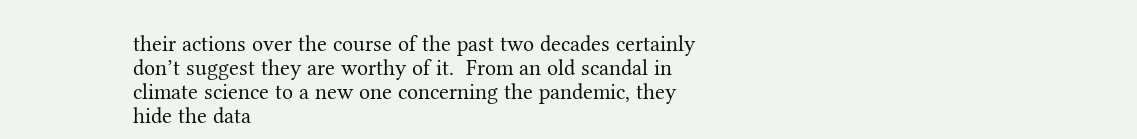their actions over the course of the past two decades certainly don’t suggest they are worthy of it.  From an old scandal in climate science to a new one concerning the pandemic, they hide the data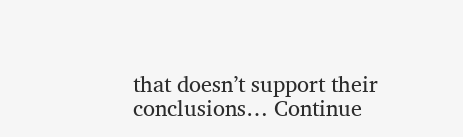that doesn’t support their conclusions… Continue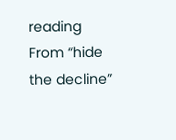reading From “hide the decline”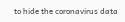to hide the coronavirus data